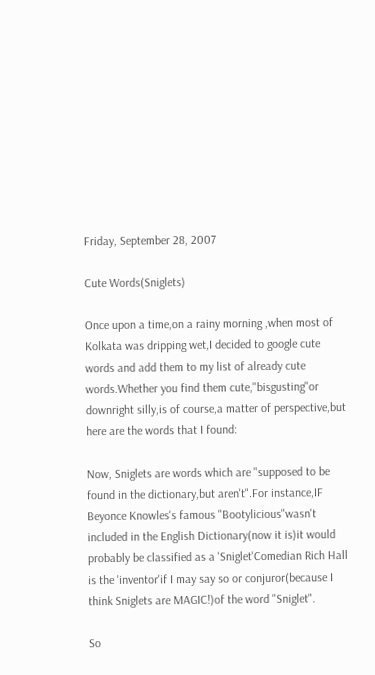Friday, September 28, 2007

Cute Words(Sniglets)

Once upon a time,on a rainy morning ,when most of Kolkata was dripping wet,I decided to google cute words and add them to my list of already cute words.Whether you find them cute,"bisgusting"or downright silly,is of course,a matter of perspective,but here are the words that I found:

Now, Sniglets are words which are "supposed to be found in the dictionary,but aren't".For instance,IF Beyonce Knowles's famous "Bootylicious"wasn't included in the English Dictionary(now it is)it would probably be classified as a 'Sniglet'Comedian Rich Hall is the 'inventor'if I may say so or conjuror(because I think Sniglets are MAGIC!)of the word "Sniglet".

So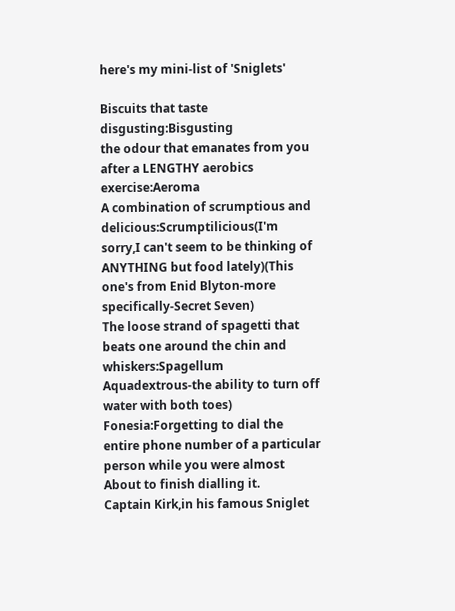here's my mini-list of 'Sniglets'

Biscuits that taste disgusting:Bisgusting
the odour that emanates from you after a LENGTHY aerobics exercise:Aeroma
A combination of scrumptious and delicious:Scrumptilicious(I'm sorry,I can't seem to be thinking of ANYTHING but food lately)(This one's from Enid Blyton-more specifically-Secret Seven)
The loose strand of spagetti that beats one around the chin and whiskers:Spagellum
Aquadextrous-the ability to turn off water with both toes)
Fonesia:Forgetting to dial the entire phone number of a particular person while you were almost About to finish dialling it.
Captain Kirk,in his famous Sniglet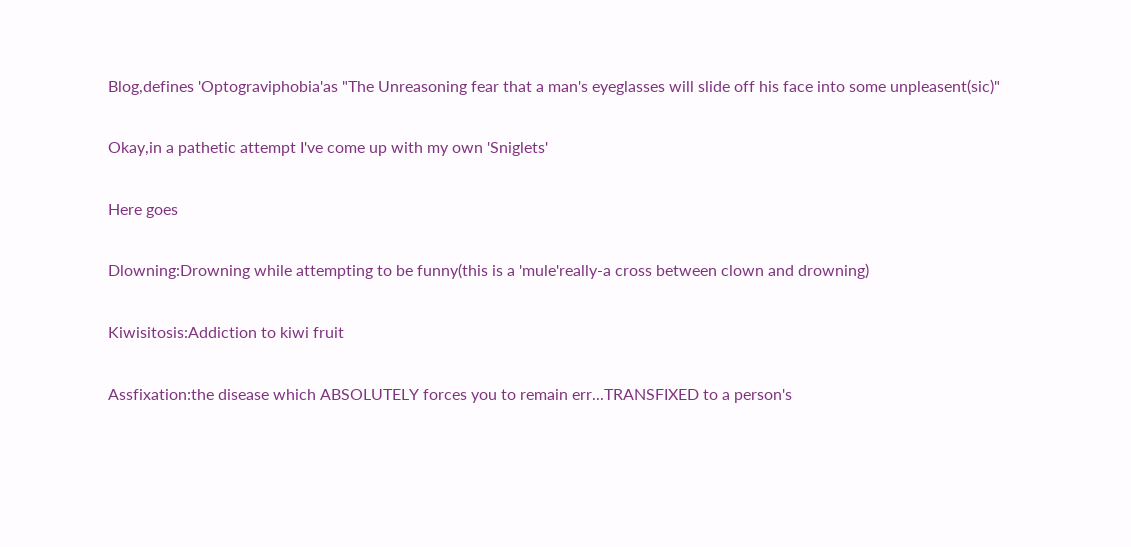Blog,defines 'Optograviphobia'as "The Unreasoning fear that a man's eyeglasses will slide off his face into some unpleasent(sic)"

Okay,in a pathetic attempt I've come up with my own 'Sniglets'

Here goes

Dlowning:Drowning while attempting to be funny(this is a 'mule'really-a cross between clown and drowning)

Kiwisitosis:Addiction to kiwi fruit

Assfixation:the disease which ABSOLUTELY forces you to remain err...TRANSFIXED to a person's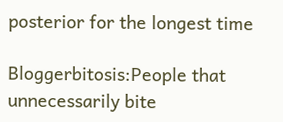posterior for the longest time

Bloggerbitosis:People that unnecessarily bite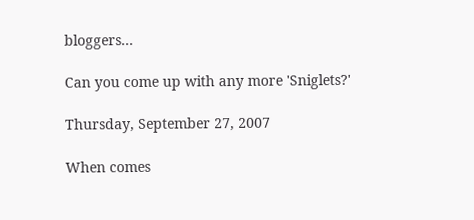bloggers...

Can you come up with any more 'Sniglets?'

Thursday, September 27, 2007

When comes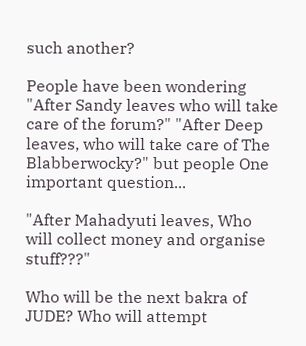such another?

People have been wondering "After Sandy leaves who will take care of the forum?" "After Deep leaves, who will take care of The Blabberwocky?" but people One important question...

"After Mahadyuti leaves, Who will collect money and organise stuff???"

Who will be the next bakra of JUDE? Who will attempt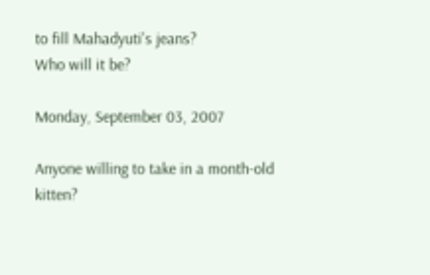to fill Mahadyuti's jeans?
Who will it be?

Monday, September 03, 2007

Anyone willing to take in a month-old kitten?